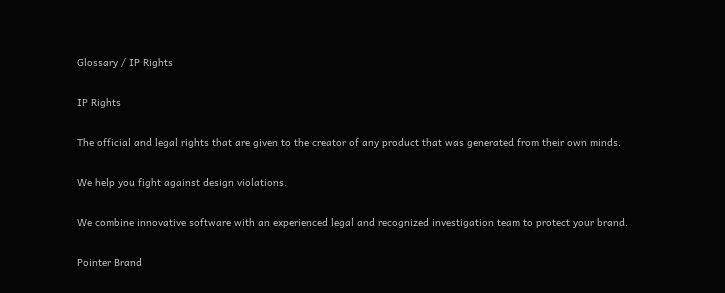Glossary / IP Rights

IP Rights

The official and legal rights that are given to the creator of any product that was generated from their own minds.

We help you fight against design violations.

We combine innovative software with an experienced legal and recognized investigation team to protect your brand.

Pointer Brand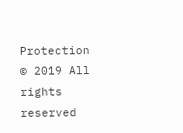Protection © 2019 All rights reserved